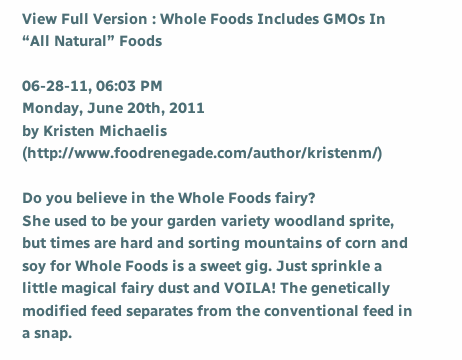View Full Version : Whole Foods Includes GMOs In “All Natural” Foods

06-28-11, 06:03 PM
Monday, June 20th, 2011
by Kristen Michaelis (http://www.foodrenegade.com/author/kristenm/)

Do you believe in the Whole Foods fairy?
She used to be your garden variety woodland sprite, but times are hard and sorting mountains of corn and soy for Whole Foods is a sweet gig. Just sprinkle a little magical fairy dust and VOILA! The genetically modified feed separates from the conventional feed in a snap.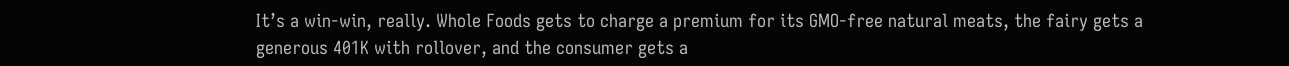It’s a win-win, really. Whole Foods gets to charge a premium for its GMO-free natural meats, the fairy gets a generous 401K with rollover, and the consumer gets a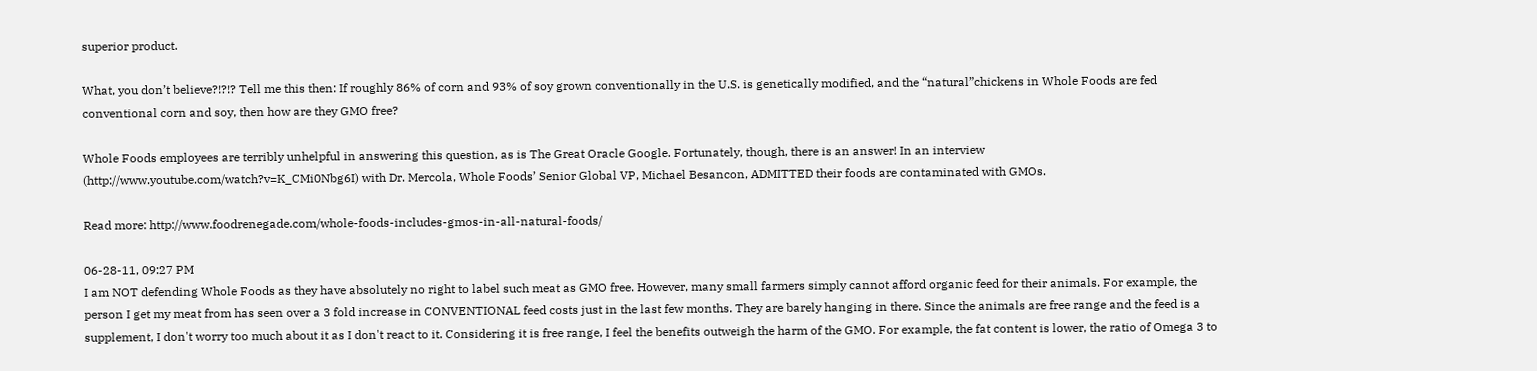superior product.

What, you don’t believe?!?!? Tell me this then: If roughly 86% of corn and 93% of soy grown conventionally in the U.S. is genetically modified, and the “natural”chickens in Whole Foods are fed conventional corn and soy, then how are they GMO free?

Whole Foods employees are terribly unhelpful in answering this question, as is The Great Oracle Google. Fortunately, though, there is an answer! In an interview (http://www.youtube.com/watch?v=K_CMi0Nbg6I) with Dr. Mercola, Whole Foods’ Senior Global VP, Michael Besancon, ADMITTED their foods are contaminated with GMOs.

Read more: http://www.foodrenegade.com/whole-foods-includes-gmos-in-all-natural-foods/

06-28-11, 09:27 PM
I am NOT defending Whole Foods as they have absolutely no right to label such meat as GMO free. However, many small farmers simply cannot afford organic feed for their animals. For example, the person I get my meat from has seen over a 3 fold increase in CONVENTIONAL feed costs just in the last few months. They are barely hanging in there. Since the animals are free range and the feed is a supplement, I don't worry too much about it as I don't react to it. Considering it is free range, I feel the benefits outweigh the harm of the GMO. For example, the fat content is lower, the ratio of Omega 3 to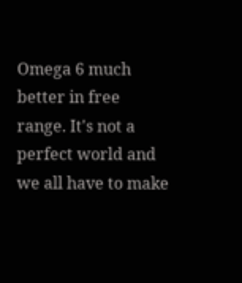Omega 6 much better in free range. It's not a perfect world and we all have to make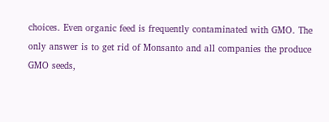choices. Even organic feed is frequently contaminated with GMO. The only answer is to get rid of Monsanto and all companies the produce GMO seeds,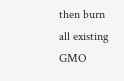then burn all existing GMO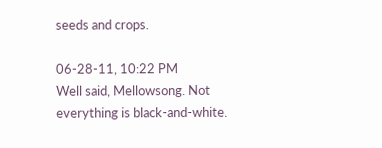seeds and crops.

06-28-11, 10:22 PM
Well said, Mellowsong. Not everything is black-and-white.